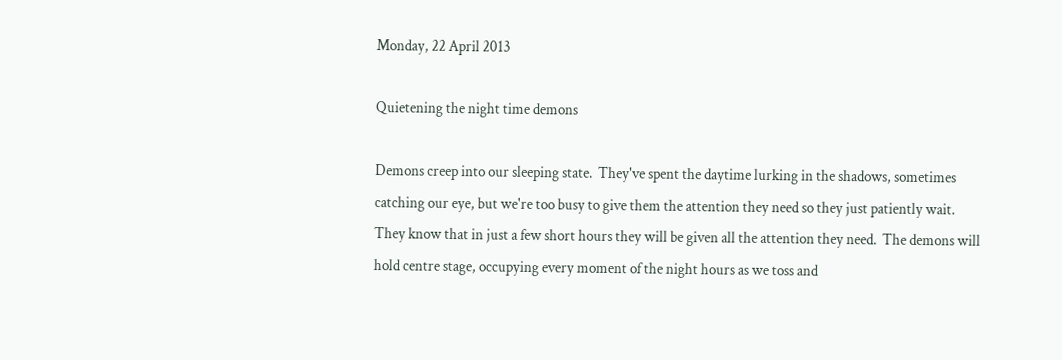Monday, 22 April 2013

Quietening the night time demons

Demons creep into our sleeping state.  They've spent the daytime lurking in the shadows, sometimes catching our eye, but we're too busy to give them the attention they need so they just patiently wait.
They know that in just a few short hours they will be given all the attention they need.  The demons will hold centre stage, occupying every moment of the night hours as we toss and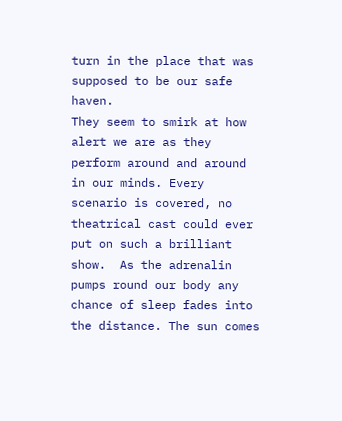turn in the place that was supposed to be our safe haven.
They seem to smirk at how alert we are as they perform around and around in our minds. Every scenario is covered, no theatrical cast could ever put on such a brilliant show.  As the adrenalin pumps round our body any chance of sleep fades into the distance. The sun comes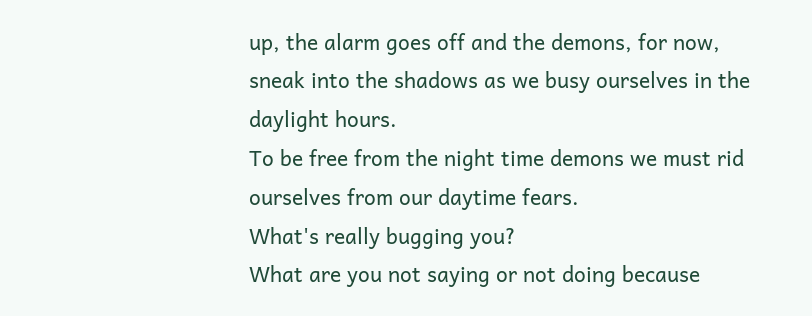up, the alarm goes off and the demons, for now, sneak into the shadows as we busy ourselves in the daylight hours.
To be free from the night time demons we must rid ourselves from our daytime fears.
What's really bugging you?
What are you not saying or not doing because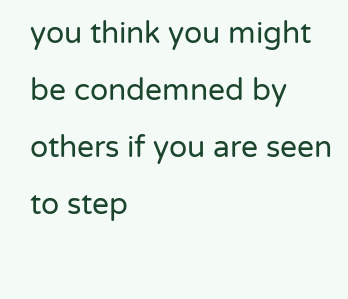you think you might be condemned by others if you are seen to step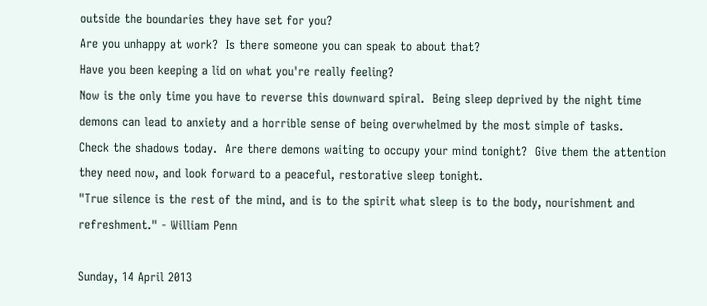outside the boundaries they have set for you?
Are you unhappy at work?  Is there someone you can speak to about that?
Have you been keeping a lid on what you're really feeling?
Now is the only time you have to reverse this downward spiral.  Being sleep deprived by the night time demons can lead to anxiety and a horrible sense of being overwhelmed by the most simple of tasks.
Check the shadows today.  Are there demons waiting to occupy your mind tonight?  Give them the attention they need now, and look forward to a peaceful, restorative sleep tonight.
"True silence is the rest of the mind, and is to the spirit what sleep is to the body, nourishment and refreshment." - William Penn

Sunday, 14 April 2013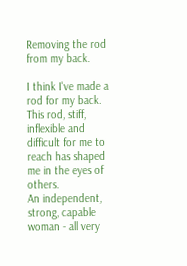Removing the rod from my back.

I think I've made a rod for my back.  This rod, stiff, inflexible and difficult for me to reach has shaped me in the eyes of others.
An independent, strong, capable woman - all very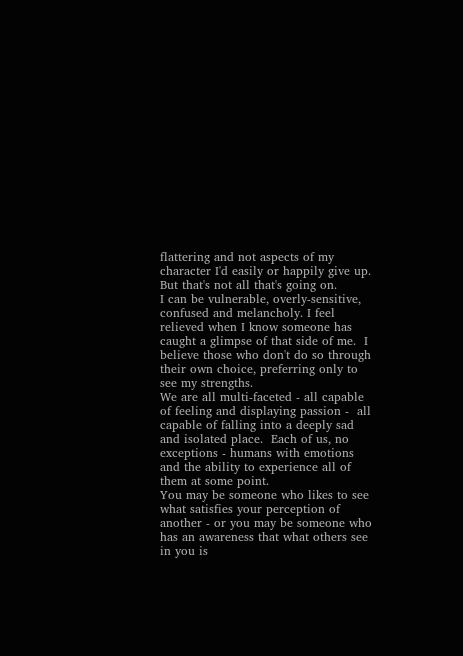flattering and not aspects of my character I'd easily or happily give up.
But that's not all that's going on.
I can be vulnerable, overly-sensitive, confused and melancholy. I feel relieved when I know someone has caught a glimpse of that side of me.  I believe those who don't do so through their own choice, preferring only to see my strengths.
We are all multi-faceted - all capable of feeling and displaying passion -  all capable of falling into a deeply sad and isolated place.  Each of us, no exceptions - humans with emotions and the ability to experience all of them at some point.
You may be someone who likes to see what satisfies your perception of another - or you may be someone who has an awareness that what others see in you is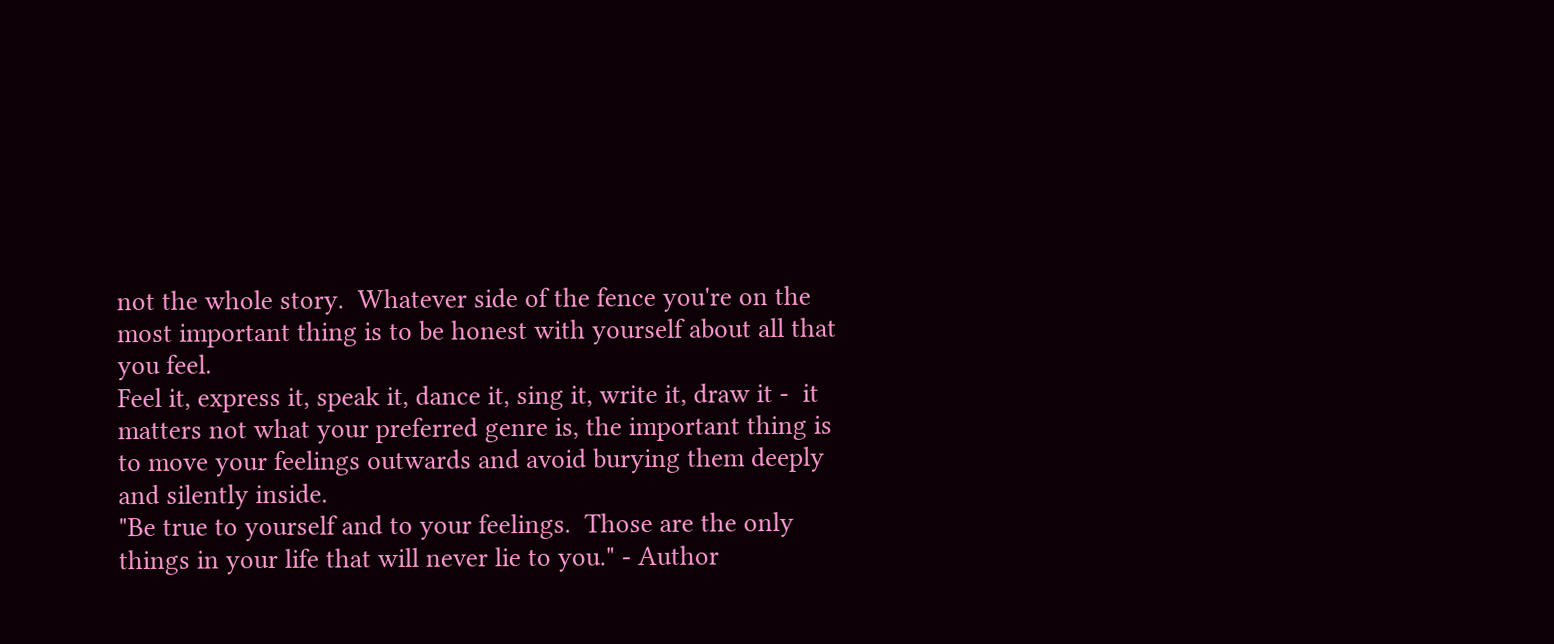not the whole story.  Whatever side of the fence you're on the most important thing is to be honest with yourself about all that you feel.
Feel it, express it, speak it, dance it, sing it, write it, draw it -  it matters not what your preferred genre is, the important thing is to move your feelings outwards and avoid burying them deeply and silently inside.
"Be true to yourself and to your feelings.  Those are the only things in your life that will never lie to you." - Author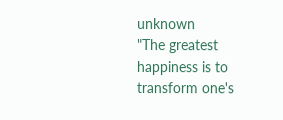unknown
"The greatest happiness is to transform one's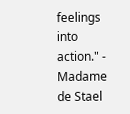feelings into action." - Madame de Stael